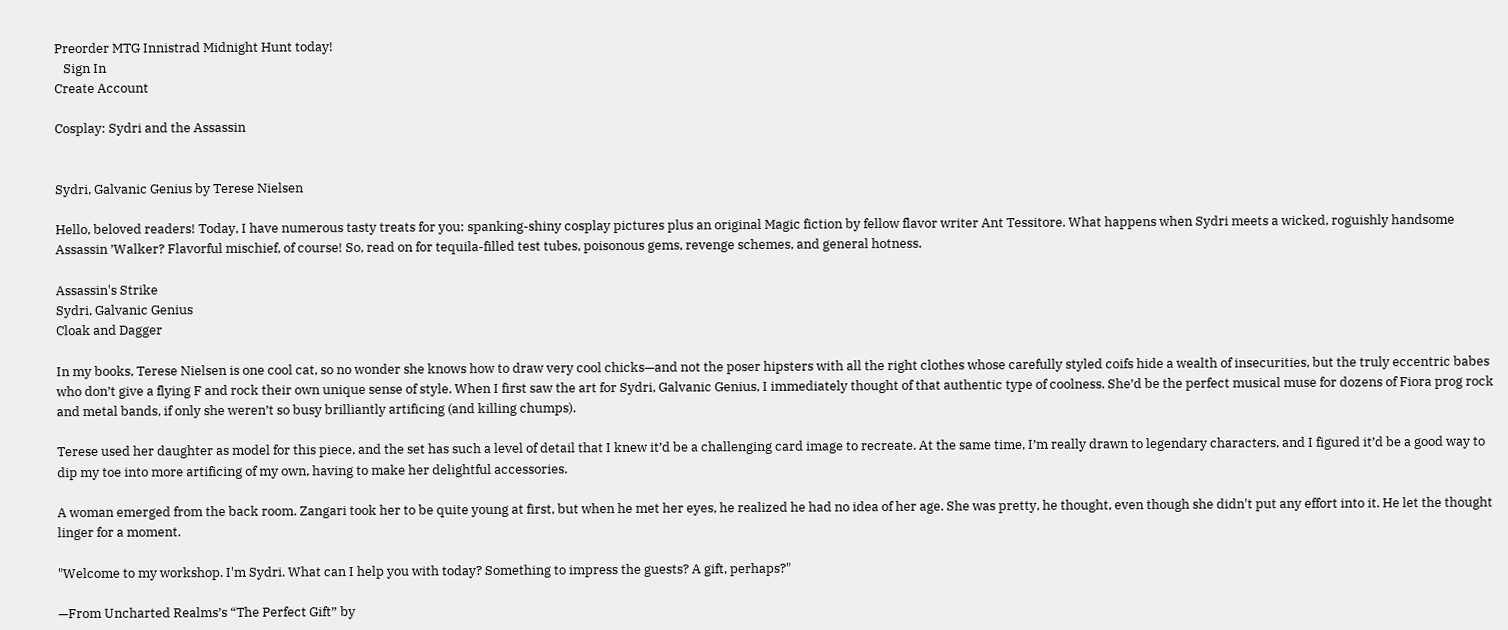Preorder MTG Innistrad Midnight Hunt today!
   Sign In
Create Account

Cosplay: Sydri and the Assassin


Sydri, Galvanic Genius by Terese Nielsen

Hello, beloved readers! Today, I have numerous tasty treats for you: spanking-shiny cosplay pictures plus an original Magic fiction by fellow flavor writer Ant Tessitore. What happens when Sydri meets a wicked, roguishly handsome Assassin ’Walker? Flavorful mischief, of course! So, read on for tequila-filled test tubes, poisonous gems, revenge schemes, and general hotness.

Assassin's Strike
Sydri, Galvanic Genius
Cloak and Dagger

In my books, Terese Nielsen is one cool cat, so no wonder she knows how to draw very cool chicks—and not the poser hipsters with all the right clothes whose carefully styled coifs hide a wealth of insecurities, but the truly eccentric babes who don’t give a flying F and rock their own unique sense of style. When I first saw the art for Sydri, Galvanic Genius, I immediately thought of that authentic type of coolness. She’d be the perfect musical muse for dozens of Fiora prog rock and metal bands, if only she weren’t so busy brilliantly artificing (and killing chumps).

Terese used her daughter as model for this piece, and the set has such a level of detail that I knew it’d be a challenging card image to recreate. At the same time, I’m really drawn to legendary characters, and I figured it’d be a good way to dip my toe into more artificing of my own, having to make her delightful accessories.

A woman emerged from the back room. Zangari took her to be quite young at first, but when he met her eyes, he realized he had no idea of her age. She was pretty, he thought, even though she didn't put any effort into it. He let the thought linger for a moment.

"Welcome to my workshop. I'm Sydri. What can I help you with today? Something to impress the guests? A gift, perhaps?"

—From Uncharted Realms’s “The Perfect Gift” by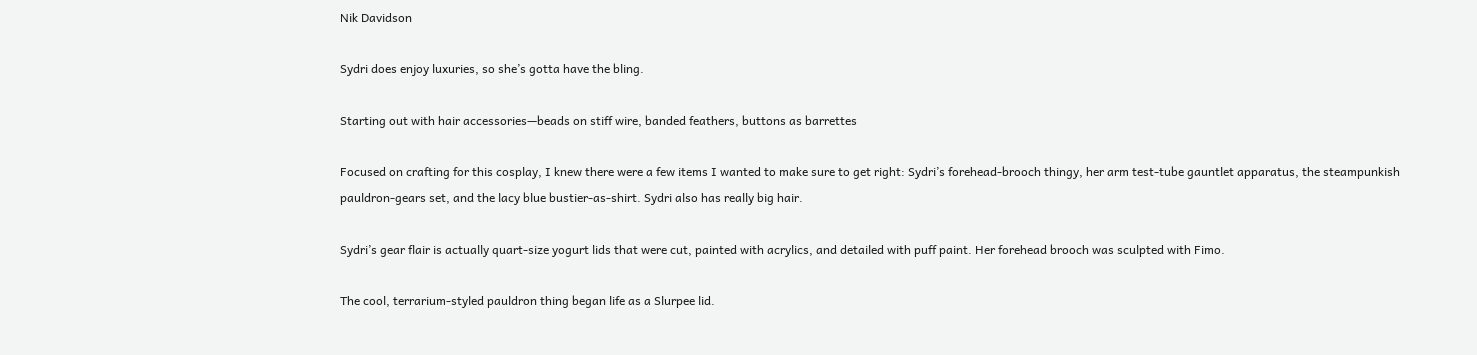Nik Davidson

Sydri does enjoy luxuries, so she’s gotta have the bling.

Starting out with hair accessories—beads on stiff wire, banded feathers, buttons as barrettes

Focused on crafting for this cosplay, I knew there were a few items I wanted to make sure to get right: Sydri’s forehead-brooch thingy, her arm test-tube gauntlet apparatus, the steampunkish pauldron-gears set, and the lacy blue bustier-as-shirt. Sydri also has really big hair.

Sydri’s gear flair is actually quart-size yogurt lids that were cut, painted with acrylics, and detailed with puff paint. Her forehead brooch was sculpted with Fimo.

The cool, terrarium-styled pauldron thing began life as a Slurpee lid.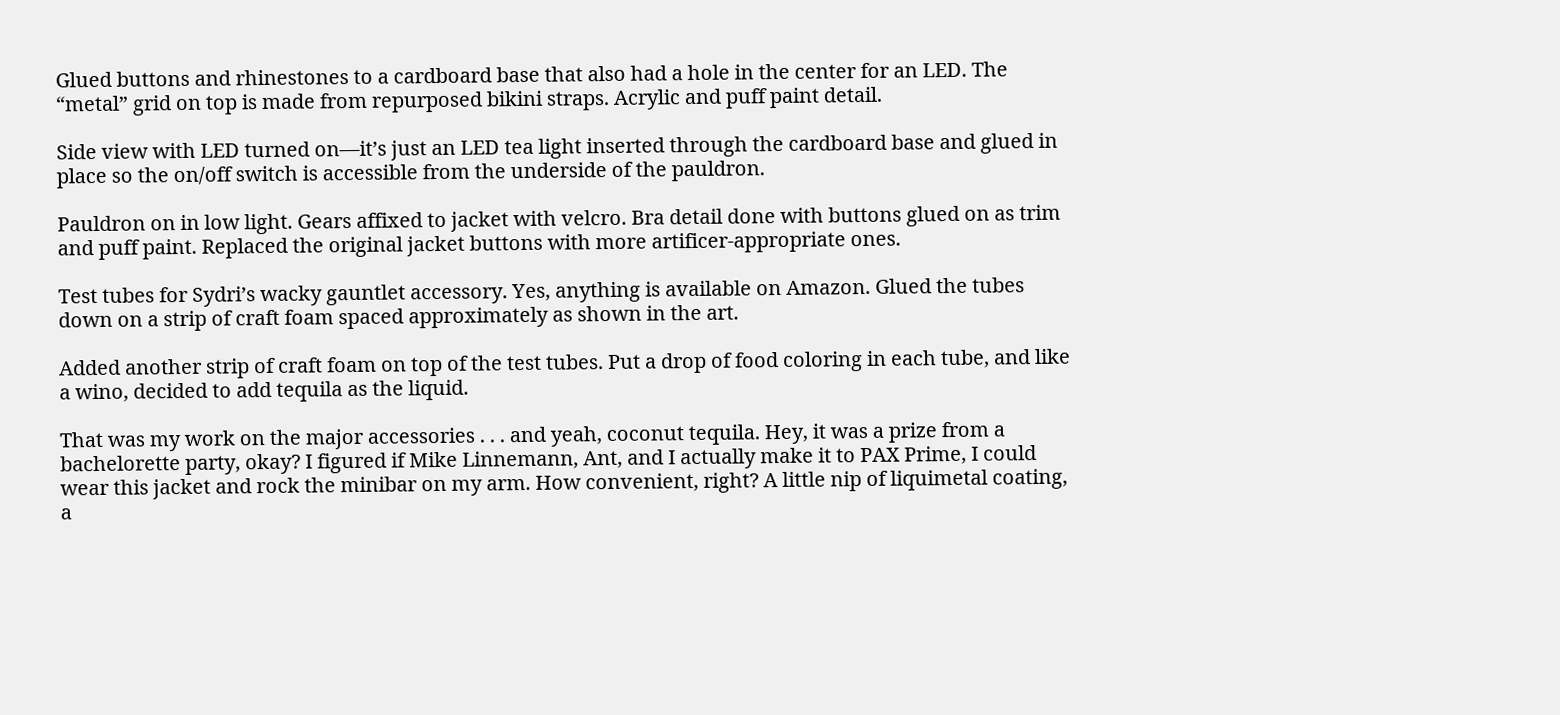Glued buttons and rhinestones to a cardboard base that also had a hole in the center for an LED. The “metal” grid on top is made from repurposed bikini straps. Acrylic and puff paint detail.

Side view with LED turned on—it’s just an LED tea light inserted through the cardboard base and glued in place so the on/off switch is accessible from the underside of the pauldron.

Pauldron on in low light. Gears affixed to jacket with velcro. Bra detail done with buttons glued on as trim and puff paint. Replaced the original jacket buttons with more artificer-appropriate ones.

Test tubes for Sydri’s wacky gauntlet accessory. Yes, anything is available on Amazon. Glued the tubes down on a strip of craft foam spaced approximately as shown in the art.

Added another strip of craft foam on top of the test tubes. Put a drop of food coloring in each tube, and like a wino, decided to add tequila as the liquid.

That was my work on the major accessories . . . and yeah, coconut tequila. Hey, it was a prize from a bachelorette party, okay? I figured if Mike Linnemann, Ant, and I actually make it to PAX Prime, I could wear this jacket and rock the minibar on my arm. How convenient, right? A little nip of liquimetal coating, a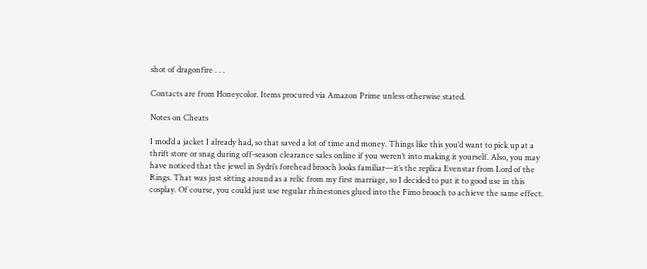shot of dragonfire . . .

Contacts are from Honeycolor. Items procured via Amazon Prime unless otherwise stated.

Notes on Cheats

I mod’d a jacket I already had, so that saved a lot of time and money. Things like this you’d want to pick up at a thrift store or snag during off-season clearance sales online if you weren’t into making it yourself. Also, you may have noticed that the jewel in Sydri’s forehead brooch looks familiar—it’s the replica Evenstar from Lord of the Rings. That was just sitting around as a relic from my first marriage, so I decided to put it to good use in this cosplay. Of course, you could just use regular rhinestones glued into the Fimo brooch to achieve the same effect.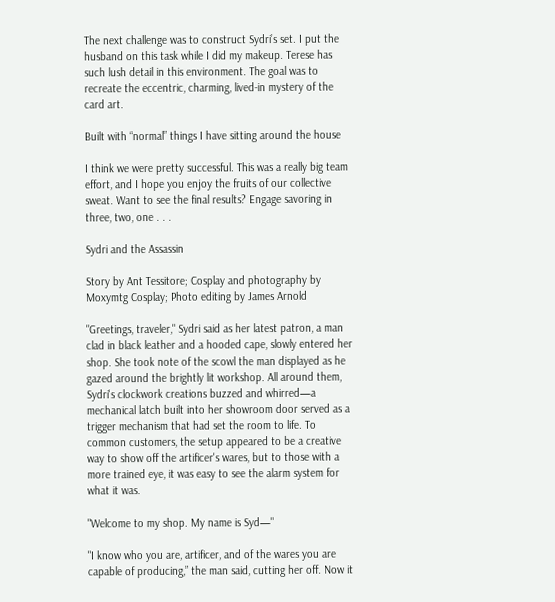The next challenge was to construct Sydri’s set. I put the husband on this task while I did my makeup. Terese has such lush detail in this environment. The goal was to recreate the eccentric, charming, lived-in mystery of the card art.

Built with “normal” things I have sitting around the house

I think we were pretty successful. This was a really big team effort, and I hope you enjoy the fruits of our collective sweat. Want to see the final results? Engage savoring in three, two, one . . .

Sydri and the Assassin

Story by Ant Tessitore; Cosplay and photography by Moxymtg Cosplay; Photo editing by James Arnold

"Greetings, traveler," Sydri said as her latest patron, a man clad in black leather and a hooded cape, slowly entered her shop. She took note of the scowl the man displayed as he gazed around the brightly lit workshop. All around them, Sydri's clockwork creations buzzed and whirred—a mechanical latch built into her showroom door served as a trigger mechanism that had set the room to life. To common customers, the setup appeared to be a creative way to show off the artificer's wares, but to those with a more trained eye, it was easy to see the alarm system for what it was.

"Welcome to my shop. My name is Syd—"

"I know who you are, artificer, and of the wares you are capable of producing,” the man said, cutting her off. Now it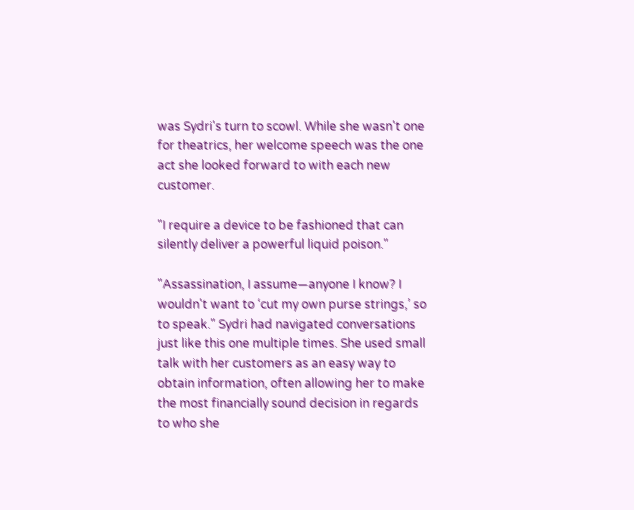was Sydri's turn to scowl. While she wasn't one for theatrics, her welcome speech was the one act she looked forward to with each new customer.

"I require a device to be fashioned that can silently deliver a powerful liquid poison."

"Assassination, I assume—anyone I know? I wouldn't want to ‘cut my own purse strings,’ so to speak." Sydri had navigated conversations just like this one multiple times. She used small talk with her customers as an easy way to obtain information, often allowing her to make the most financially sound decision in regards to who she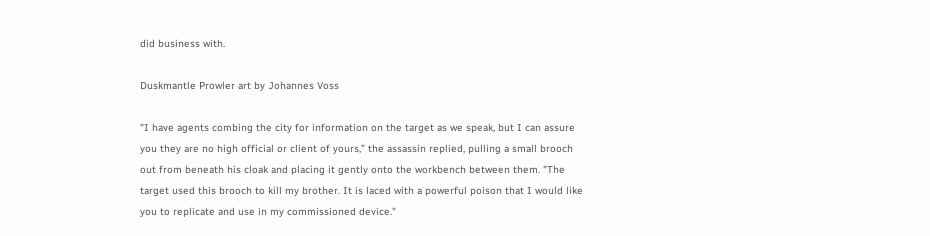did business with.

Duskmantle Prowler art by Johannes Voss

"I have agents combing the city for information on the target as we speak, but I can assure you they are no high official or client of yours,” the assassin replied, pulling a small brooch out from beneath his cloak and placing it gently onto the workbench between them. "The target used this brooch to kill my brother. It is laced with a powerful poison that I would like you to replicate and use in my commissioned device."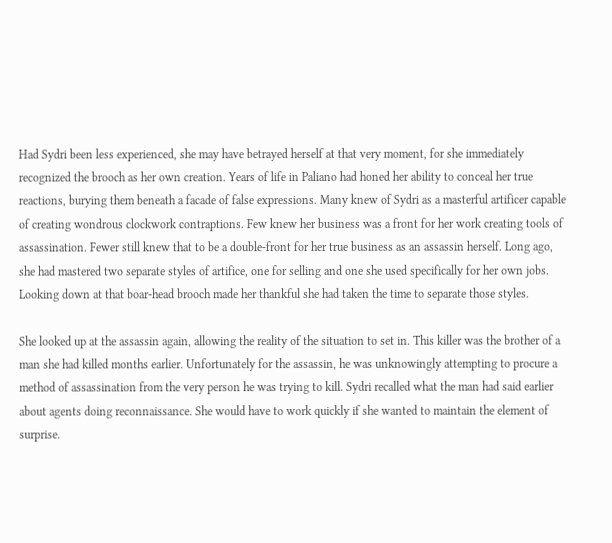Had Sydri been less experienced, she may have betrayed herself at that very moment, for she immediately recognized the brooch as her own creation. Years of life in Paliano had honed her ability to conceal her true reactions, burying them beneath a facade of false expressions. Many knew of Sydri as a masterful artificer capable of creating wondrous clockwork contraptions. Few knew her business was a front for her work creating tools of assassination. Fewer still knew that to be a double-front for her true business as an assassin herself. Long ago, she had mastered two separate styles of artifice, one for selling and one she used specifically for her own jobs. Looking down at that boar-head brooch made her thankful she had taken the time to separate those styles.

She looked up at the assassin again, allowing the reality of the situation to set in. This killer was the brother of a man she had killed months earlier. Unfortunately for the assassin, he was unknowingly attempting to procure a method of assassination from the very person he was trying to kill. Sydri recalled what the man had said earlier about agents doing reconnaissance. She would have to work quickly if she wanted to maintain the element of surprise.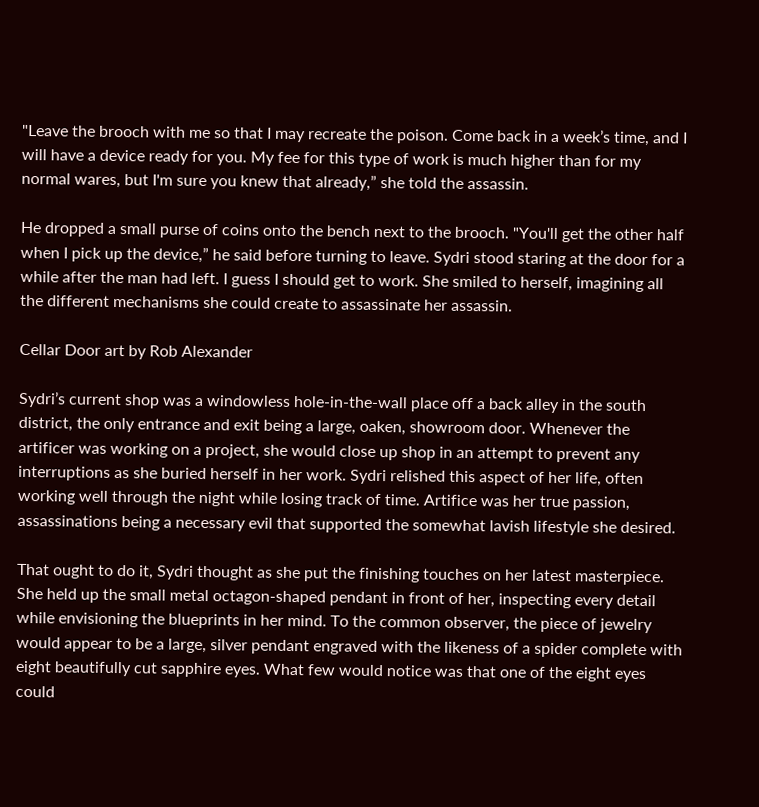"Leave the brooch with me so that I may recreate the poison. Come back in a week’s time, and I will have a device ready for you. My fee for this type of work is much higher than for my normal wares, but I'm sure you knew that already,” she told the assassin.

He dropped a small purse of coins onto the bench next to the brooch. "You'll get the other half when I pick up the device,” he said before turning to leave. Sydri stood staring at the door for a while after the man had left. I guess I should get to work. She smiled to herself, imagining all the different mechanisms she could create to assassinate her assassin.

Cellar Door art by Rob Alexander

Sydri’s current shop was a windowless hole-in-the-wall place off a back alley in the south district, the only entrance and exit being a large, oaken, showroom door. Whenever the artificer was working on a project, she would close up shop in an attempt to prevent any interruptions as she buried herself in her work. Sydri relished this aspect of her life, often working well through the night while losing track of time. Artifice was her true passion, assassinations being a necessary evil that supported the somewhat lavish lifestyle she desired.

That ought to do it, Sydri thought as she put the finishing touches on her latest masterpiece. She held up the small metal octagon-shaped pendant in front of her, inspecting every detail while envisioning the blueprints in her mind. To the common observer, the piece of jewelry would appear to be a large, silver pendant engraved with the likeness of a spider complete with eight beautifully cut sapphire eyes. What few would notice was that one of the eight eyes could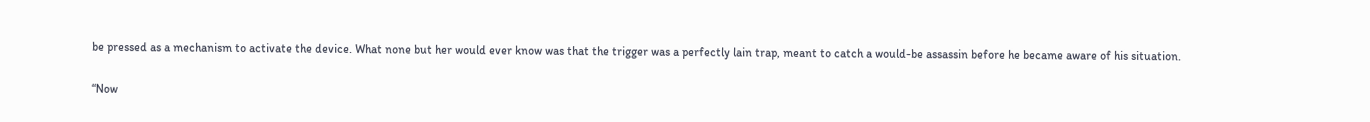be pressed as a mechanism to activate the device. What none but her would ever know was that the trigger was a perfectly lain trap, meant to catch a would-be assassin before he became aware of his situation.

“Now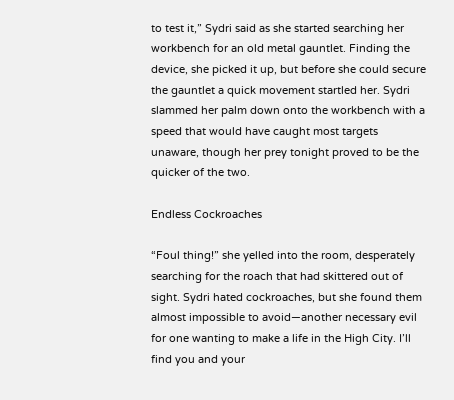to test it,” Sydri said as she started searching her workbench for an old metal gauntlet. Finding the device, she picked it up, but before she could secure the gauntlet a quick movement startled her. Sydri slammed her palm down onto the workbench with a speed that would have caught most targets unaware, though her prey tonight proved to be the quicker of the two.

Endless Cockroaches

“Foul thing!” she yelled into the room, desperately searching for the roach that had skittered out of sight. Sydri hated cockroaches, but she found them almost impossible to avoid—another necessary evil for one wanting to make a life in the High City. I’ll find you and your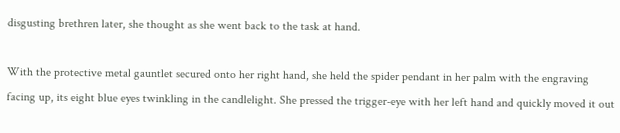disgusting brethren later, she thought as she went back to the task at hand.

With the protective metal gauntlet secured onto her right hand, she held the spider pendant in her palm with the engraving facing up, its eight blue eyes twinkling in the candlelight. She pressed the trigger-eye with her left hand and quickly moved it out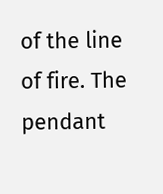of the line of fire. The pendant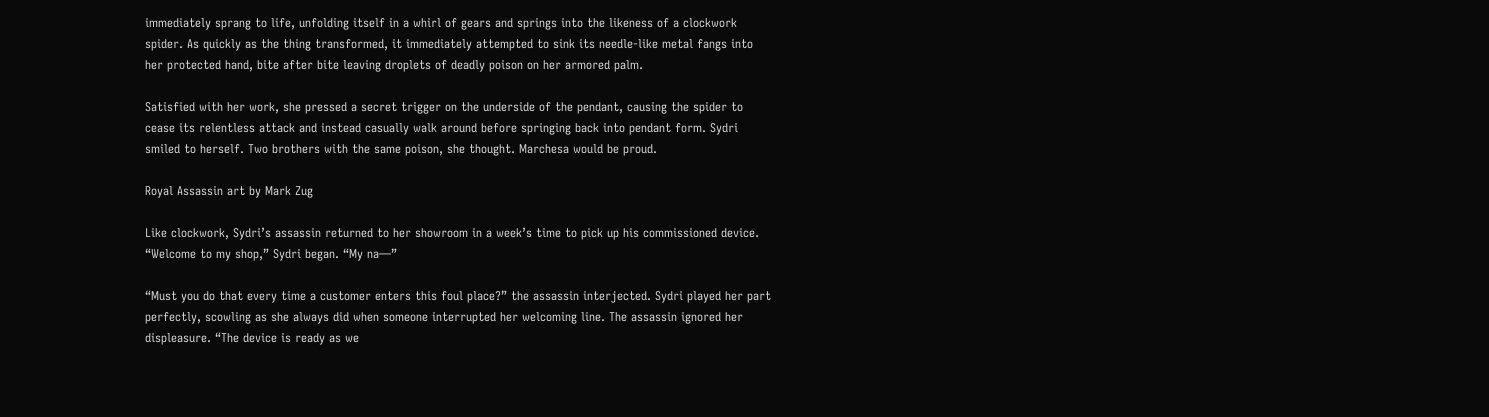immediately sprang to life, unfolding itself in a whirl of gears and springs into the likeness of a clockwork spider. As quickly as the thing transformed, it immediately attempted to sink its needle-like metal fangs into her protected hand, bite after bite leaving droplets of deadly poison on her armored palm.

Satisfied with her work, she pressed a secret trigger on the underside of the pendant, causing the spider to cease its relentless attack and instead casually walk around before springing back into pendant form. Sydri smiled to herself. Two brothers with the same poison, she thought. Marchesa would be proud.

Royal Assassin art by Mark Zug

Like clockwork, Sydri’s assassin returned to her showroom in a week’s time to pick up his commissioned device. “Welcome to my shop,” Sydri began. “My na—”

“Must you do that every time a customer enters this foul place?” the assassin interjected. Sydri played her part perfectly, scowling as she always did when someone interrupted her welcoming line. The assassin ignored her displeasure. “The device is ready as we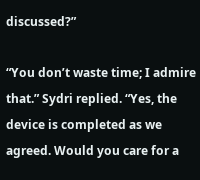discussed?”

“You don’t waste time; I admire that.” Sydri replied. “Yes, the device is completed as we agreed. Would you care for a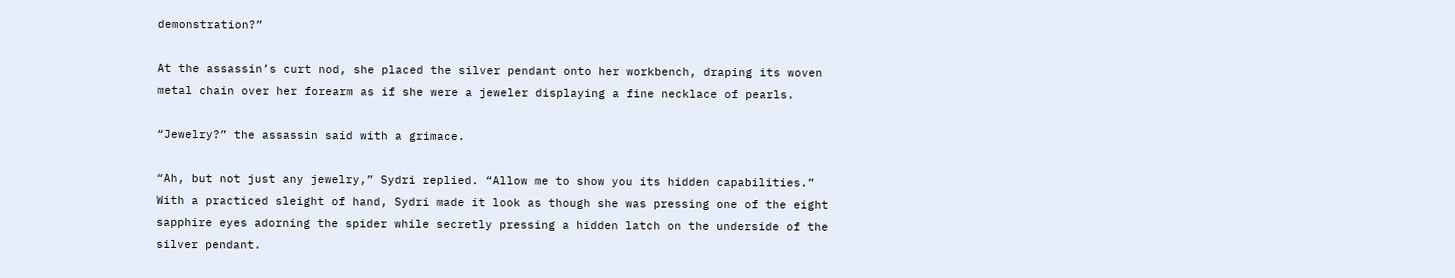demonstration?”

At the assassin’s curt nod, she placed the silver pendant onto her workbench, draping its woven metal chain over her forearm as if she were a jeweler displaying a fine necklace of pearls.

“Jewelry?” the assassin said with a grimace.

“Ah, but not just any jewelry,” Sydri replied. “Allow me to show you its hidden capabilities.” With a practiced sleight of hand, Sydri made it look as though she was pressing one of the eight sapphire eyes adorning the spider while secretly pressing a hidden latch on the underside of the silver pendant.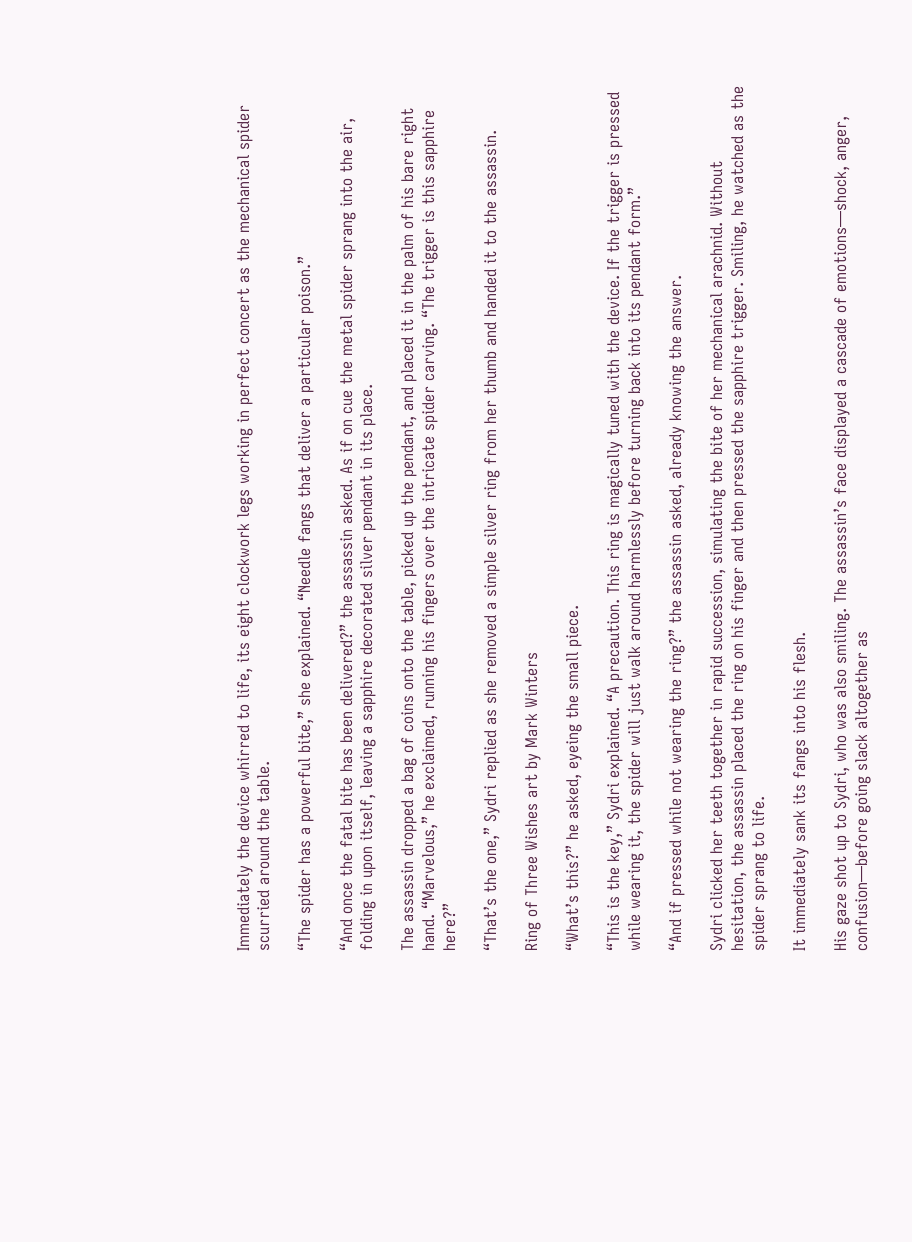Immediately the device whirred to life, its eight clockwork legs working in perfect concert as the mechanical spider scurried around the table.

“The spider has a powerful bite,” she explained. “Needle fangs that deliver a particular poison.”

“And once the fatal bite has been delivered?” the assassin asked. As if on cue the metal spider sprang into the air, folding in upon itself, leaving a sapphire decorated silver pendant in its place.

The assassin dropped a bag of coins onto the table, picked up the pendant, and placed it in the palm of his bare right hand. “Marvelous,” he exclaimed, running his fingers over the intricate spider carving. “The trigger is this sapphire here?”

“That’s the one,” Sydri replied as she removed a simple silver ring from her thumb and handed it to the assassin.

Ring of Three Wishes art by Mark Winters

“What’s this?” he asked, eyeing the small piece.

“This is the key,” Sydri explained. “A precaution. This ring is magically tuned with the device. If the trigger is pressed while wearing it, the spider will just walk around harmlessly before turning back into its pendant form.”

“And if pressed while not wearing the ring?” the assassin asked, already knowing the answer.

Sydri clicked her teeth together in rapid succession, simulating the bite of her mechanical arachnid. Without hesitation, the assassin placed the ring on his finger and then pressed the sapphire trigger. Smiling, he watched as the spider sprang to life.

It immediately sank its fangs into his flesh.

His gaze shot up to Sydri, who was also smiling. The assassin’s face displayed a cascade of emotions—shock, anger, confusion—before going slack altogether as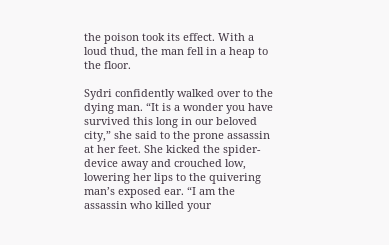the poison took its effect. With a loud thud, the man fell in a heap to the floor.

Sydri confidently walked over to the dying man. “It is a wonder you have survived this long in our beloved city,” she said to the prone assassin at her feet. She kicked the spider-device away and crouched low, lowering her lips to the quivering man’s exposed ear. “I am the assassin who killed your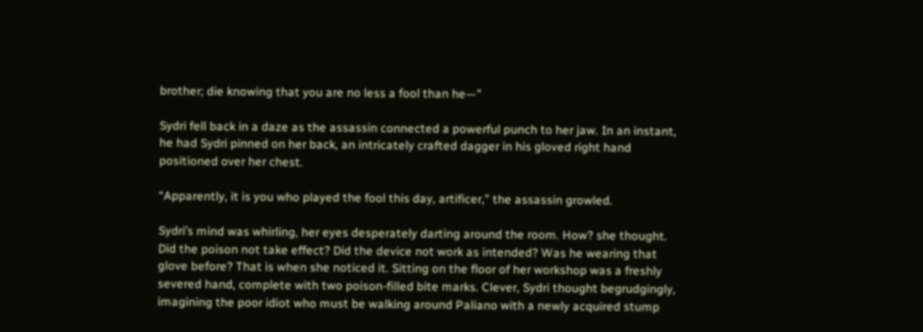brother; die knowing that you are no less a fool than he—”

Sydri fell back in a daze as the assassin connected a powerful punch to her jaw. In an instant, he had Sydri pinned on her back, an intricately crafted dagger in his gloved right hand positioned over her chest.

“Apparently, it is you who played the fool this day, artificer,” the assassin growled.

Sydri’s mind was whirling, her eyes desperately darting around the room. How? she thought. Did the poison not take effect? Did the device not work as intended? Was he wearing that glove before? That is when she noticed it. Sitting on the floor of her workshop was a freshly severed hand, complete with two poison-filled bite marks. Clever, Sydri thought begrudgingly, imagining the poor idiot who must be walking around Paliano with a newly acquired stump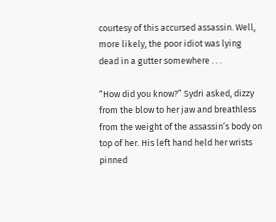courtesy of this accursed assassin. Well, more likely, the poor idiot was lying dead in a gutter somewhere . . .

“How did you know?” Sydri asked, dizzy from the blow to her jaw and breathless from the weight of the assassin’s body on top of her. His left hand held her wrists pinned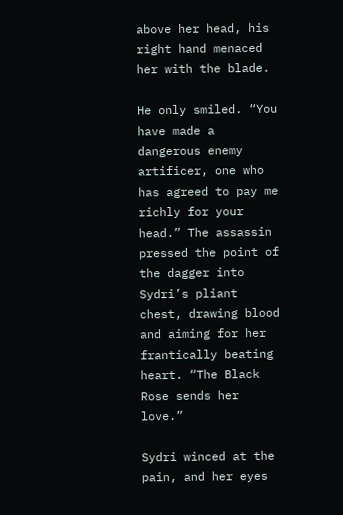above her head, his right hand menaced her with the blade.

He only smiled. “You have made a dangerous enemy artificer, one who has agreed to pay me richly for your head.” The assassin pressed the point of the dagger into Sydri’s pliant chest, drawing blood and aiming for her frantically beating heart. “The Black Rose sends her love.”

Sydri winced at the pain, and her eyes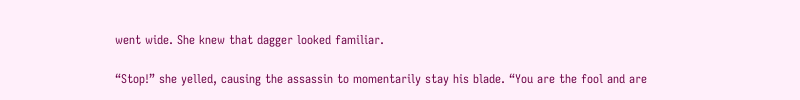went wide. She knew that dagger looked familiar.

“Stop!” she yelled, causing the assassin to momentarily stay his blade. “You are the fool and are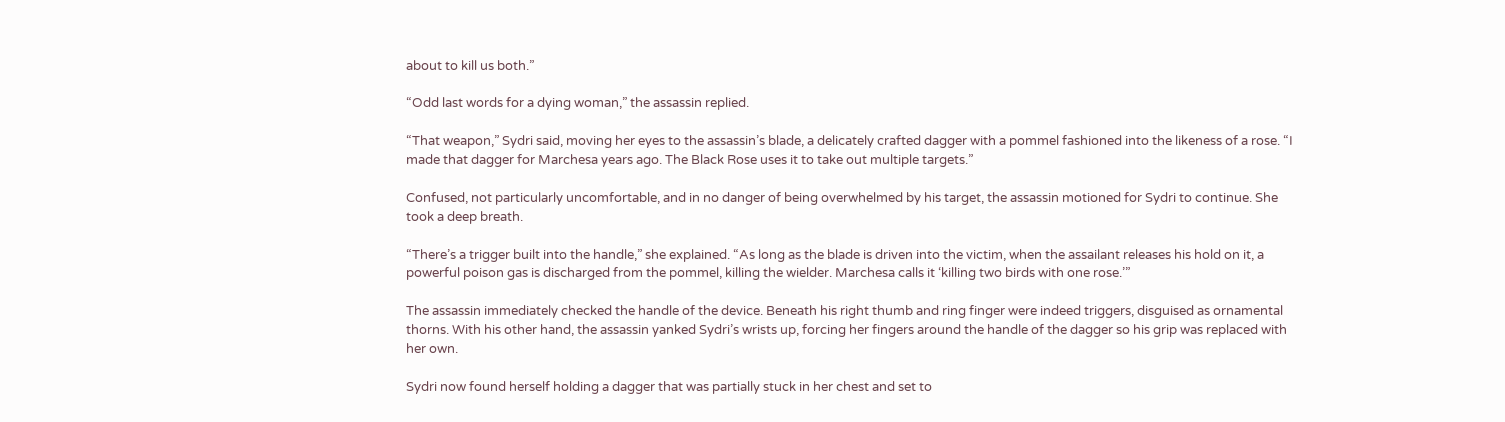about to kill us both.”

“Odd last words for a dying woman,” the assassin replied.

“That weapon,” Sydri said, moving her eyes to the assassin’s blade, a delicately crafted dagger with a pommel fashioned into the likeness of a rose. “I made that dagger for Marchesa years ago. The Black Rose uses it to take out multiple targets.”

Confused, not particularly uncomfortable, and in no danger of being overwhelmed by his target, the assassin motioned for Sydri to continue. She took a deep breath.

“There’s a trigger built into the handle,” she explained. “As long as the blade is driven into the victim, when the assailant releases his hold on it, a powerful poison gas is discharged from the pommel, killing the wielder. Marchesa calls it ‘killing two birds with one rose.’”

The assassin immediately checked the handle of the device. Beneath his right thumb and ring finger were indeed triggers, disguised as ornamental thorns. With his other hand, the assassin yanked Sydri’s wrists up, forcing her fingers around the handle of the dagger so his grip was replaced with her own.

Sydri now found herself holding a dagger that was partially stuck in her chest and set to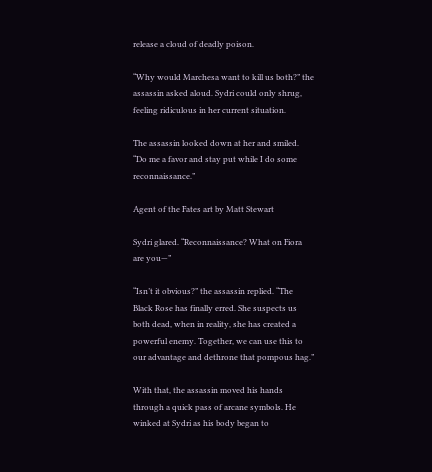release a cloud of deadly poison.

“Why would Marchesa want to kill us both?” the assassin asked aloud. Sydri could only shrug, feeling ridiculous in her current situation.

The assassin looked down at her and smiled. “Do me a favor and stay put while I do some reconnaissance.”

Agent of the Fates art by Matt Stewart

Sydri glared. “Reconnaissance? What on Fiora are you—”

“Isn’t it obvious?” the assassin replied. “The Black Rose has finally erred. She suspects us both dead, when in reality, she has created a powerful enemy. Together, we can use this to our advantage and dethrone that pompous hag.”

With that, the assassin moved his hands through a quick pass of arcane symbols. He winked at Sydri as his body began to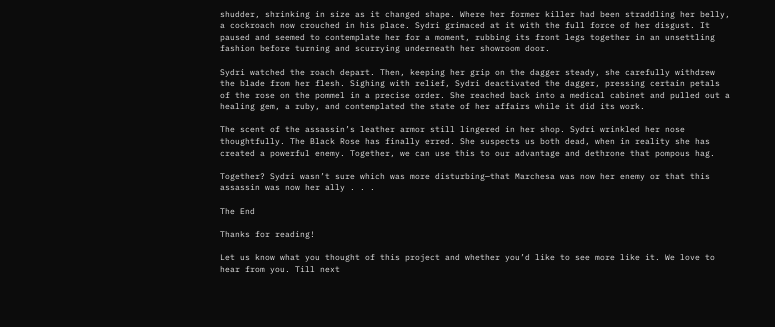shudder, shrinking in size as it changed shape. Where her former killer had been straddling her belly, a cockroach now crouched in his place. Sydri grimaced at it with the full force of her disgust. It paused and seemed to contemplate her for a moment, rubbing its front legs together in an unsettling fashion before turning and scurrying underneath her showroom door.

Sydri watched the roach depart. Then, keeping her grip on the dagger steady, she carefully withdrew the blade from her flesh. Sighing with relief, Sydri deactivated the dagger, pressing certain petals of the rose on the pommel in a precise order. She reached back into a medical cabinet and pulled out a healing gem, a ruby, and contemplated the state of her affairs while it did its work.

The scent of the assassin’s leather armor still lingered in her shop. Sydri wrinkled her nose thoughtfully. The Black Rose has finally erred. She suspects us both dead, when in reality she has created a powerful enemy. Together, we can use this to our advantage and dethrone that pompous hag.

Together? Sydri wasn’t sure which was more disturbing—that Marchesa was now her enemy or that this assassin was now her ally . . .

The End

Thanks for reading!

Let us know what you thought of this project and whether you’d like to see more like it. We love to hear from you. Till next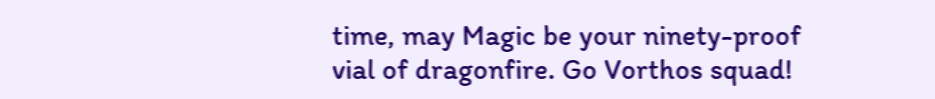time, may Magic be your ninety-proof vial of dragonfire. Go Vorthos squad!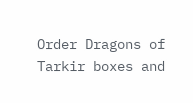Order Dragons of Tarkir boxes and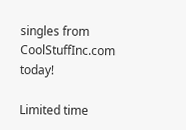singles from CoolStuffInc.com today!

Limited time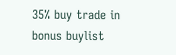35% buy trade in bonus buylist